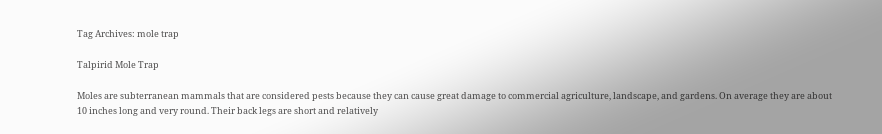Tag Archives: mole trap

Talpirid Mole Trap

Moles are subterranean mammals that are considered pests because they can cause great damage to commercial agriculture, landscape, and gardens. On average they are about 10 inches long and very round. Their back legs are short and relatively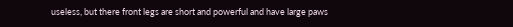useless, but there front legs are short and powerful and have large paws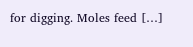for digging. Moles feed […]